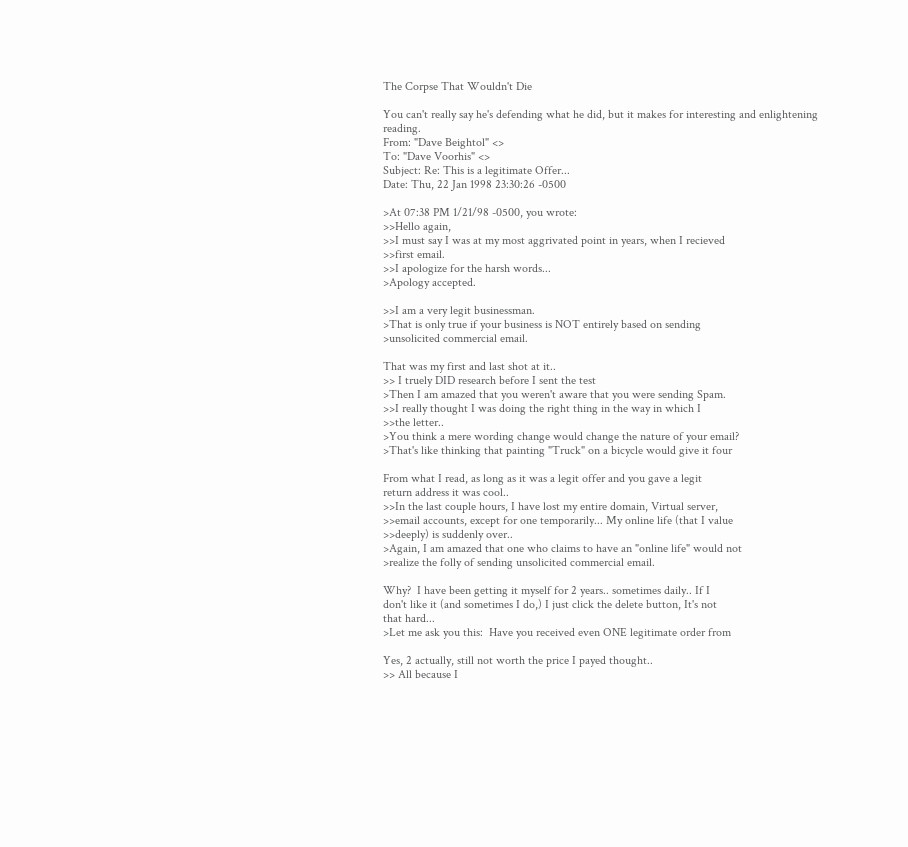The Corpse That Wouldn't Die

You can't really say he's defending what he did, but it makes for interesting and enlightening reading.
From: "Dave Beightol" <>
To: "Dave Voorhis" <>
Subject: Re: This is a legitimate Offer...
Date: Thu, 22 Jan 1998 23:30:26 -0500

>At 07:38 PM 1/21/98 -0500, you wrote:
>>Hello again,
>>I must say I was at my most aggrivated point in years, when I recieved
>>first email.
>>I apologize for the harsh words...
>Apology accepted.

>>I am a very legit businessman.
>That is only true if your business is NOT entirely based on sending
>unsolicited commercial email.

That was my first and last shot at it..
>> I truely DID research before I sent the test
>Then I am amazed that you weren't aware that you were sending Spam.
>>I really thought I was doing the right thing in the way in which I
>>the letter..
>You think a mere wording change would change the nature of your email?
>That's like thinking that painting "Truck" on a bicycle would give it four

From what I read, as long as it was a legit offer and you gave a legit
return address it was cool..
>>In the last couple hours, I have lost my entire domain, Virtual server,
>>email accounts, except for one temporarily... My online life (that I value
>>deeply) is suddenly over..
>Again, I am amazed that one who claims to have an "online life" would not
>realize the folly of sending unsolicited commercial email.

Why?  I have been getting it myself for 2 years.. sometimes daily.. If I
don't like it (and sometimes I do,) I just click the delete button, It's not
that hard...
>Let me ask you this:  Have you received even ONE legitimate order from

Yes, 2 actually, still not worth the price I payed thought..
>> All because I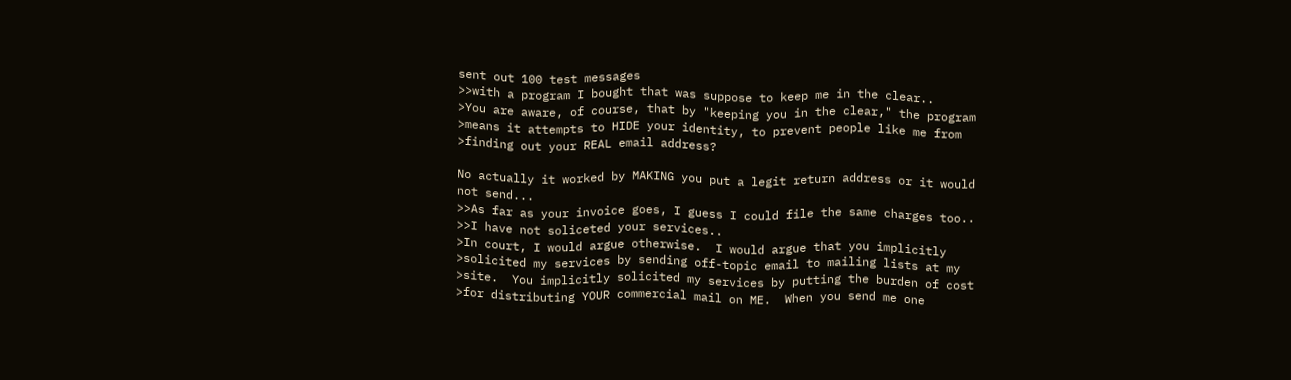sent out 100 test messages
>>with a program I bought that was suppose to keep me in the clear..
>You are aware, of course, that by "keeping you in the clear," the program
>means it attempts to HIDE your identity, to prevent people like me from
>finding out your REAL email address?

No actually it worked by MAKING you put a legit return address or it would
not send...
>>As far as your invoice goes, I guess I could file the same charges too..
>>I have not soliceted your services..
>In court, I would argue otherwise.  I would argue that you implicitly
>solicited my services by sending off-topic email to mailing lists at my
>site.  You implicitly solicited my services by putting the burden of cost
>for distributing YOUR commercial mail on ME.  When you send me one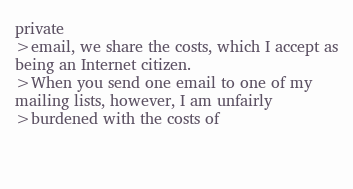private
>email, we share the costs, which I accept as being an Internet citizen.
>When you send one email to one of my mailing lists, however, I am unfairly
>burdened with the costs of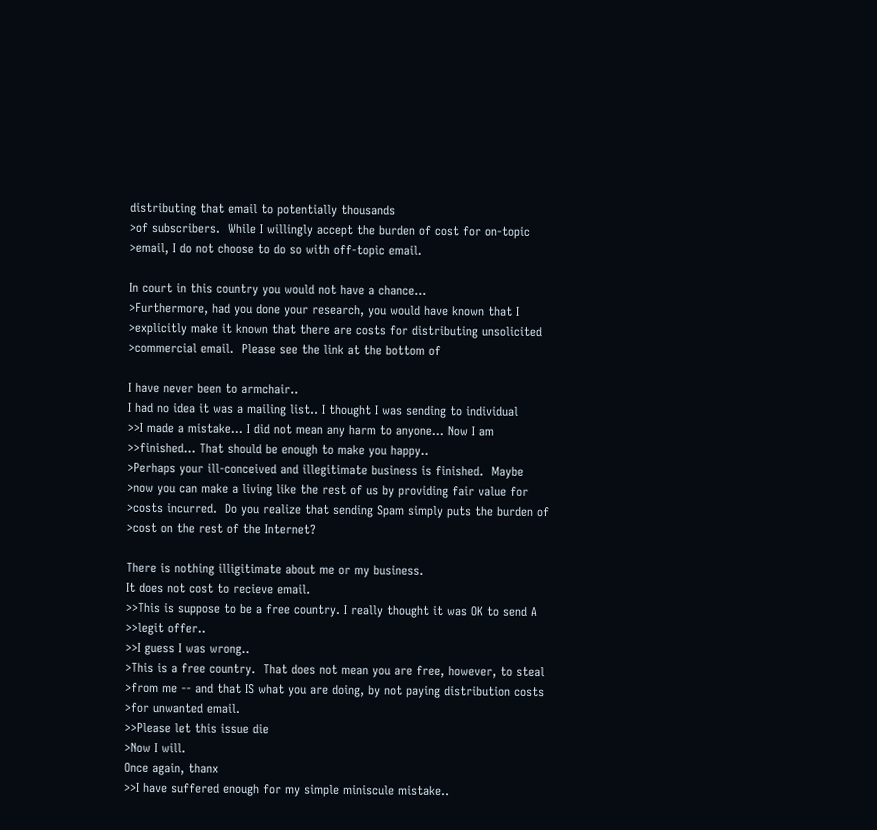distributing that email to potentially thousands
>of subscribers.  While I willingly accept the burden of cost for on-topic
>email, I do not choose to do so with off-topic email.

In court in this country you would not have a chance...
>Furthermore, had you done your research, you would have known that I
>explicitly make it known that there are costs for distributing unsolicited
>commercial email.  Please see the link at the bottom of

I have never been to armchair..
I had no idea it was a mailing list.. I thought I was sending to individual
>>I made a mistake... I did not mean any harm to anyone... Now I am
>>finished... That should be enough to make you happy..
>Perhaps your ill-conceived and illegitimate business is finished.  Maybe
>now you can make a living like the rest of us by providing fair value for
>costs incurred.  Do you realize that sending Spam simply puts the burden of
>cost on the rest of the Internet?

There is nothing illigitimate about me or my business.
It does not cost to recieve email.
>>This is suppose to be a free country. I really thought it was OK to send A
>>legit offer..
>>I guess I was wrong..
>This is a free country.  That does not mean you are free, however, to steal
>from me -- and that IS what you are doing, by not paying distribution costs
>for unwanted email.
>>Please let this issue die
>Now I will.
Once again, thanx
>>I have suffered enough for my simple miniscule mistake..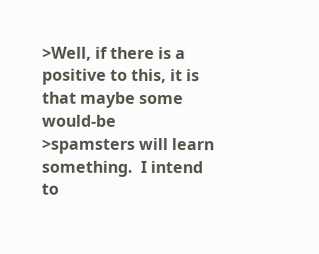>Well, if there is a positive to this, it is that maybe some would-be
>spamsters will learn something.  I intend to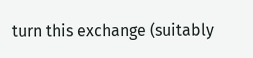turn this exchange (suitably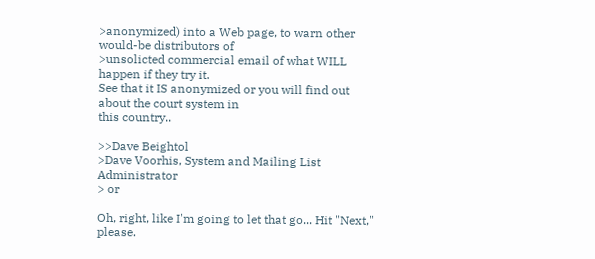>anonymized) into a Web page, to warn other would-be distributors of
>unsolicted commercial email of what WILL happen if they try it.
See that it IS anonymized or you will find out about the court system in
this country..

>>Dave Beightol
>Dave Voorhis, System and Mailing List Administrator
> or

Oh, right, like I'm going to let that go... Hit "Next," please.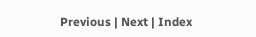Previous | Next | Index